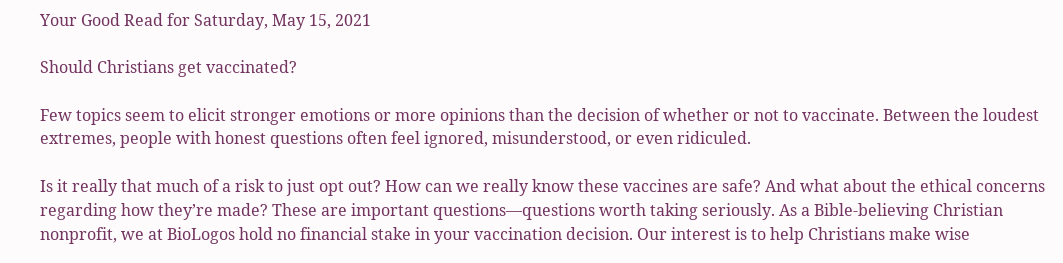Your Good Read for Saturday, May 15, 2021

Should Christians get vaccinated?

Few topics seem to elicit stronger emotions or more opinions than the decision of whether or not to vaccinate. Between the loudest extremes, people with honest questions often feel ignored, misunderstood, or even ridiculed.

Is it really that much of a risk to just opt out? How can we really know these vaccines are safe? And what about the ethical concerns regarding how they’re made? These are important questions—questions worth taking seriously. As a Bible-believing Christian nonprofit, we at BioLogos hold no financial stake in your vaccination decision. Our interest is to help Christians make wise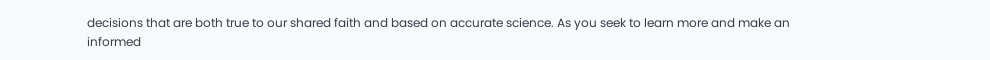decisions that are both true to our shared faith and based on accurate science. As you seek to learn more and make an informed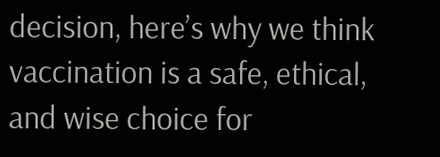decision, here’s why we think vaccination is a safe, ethical, and wise choice for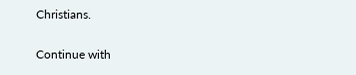Christians.

Continue with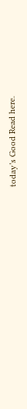today’s Good Read here.